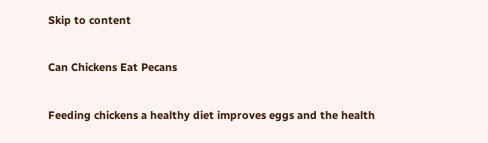Skip to content

Can Chickens Eat Pecans

Feeding chickens a healthy diet improves eggs and the health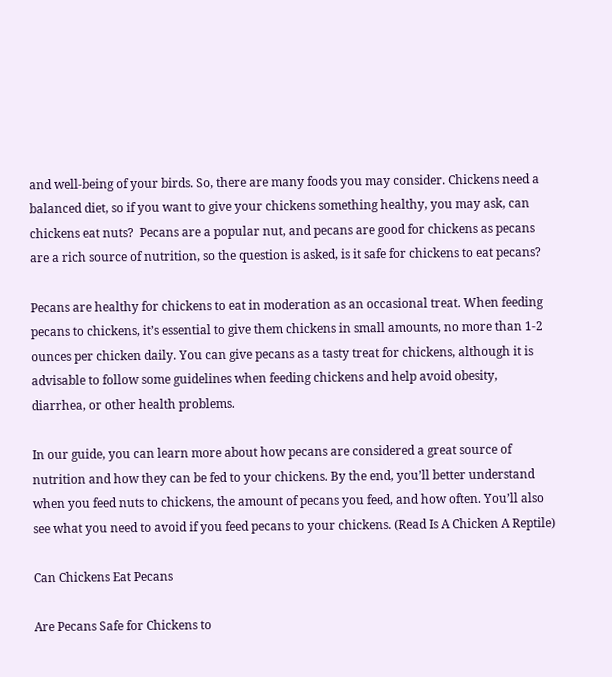and well-being of your birds. So, there are many foods you may consider. Chickens need a balanced diet, so if you want to give your chickens something healthy, you may ask, can chickens eat nuts?  Pecans are a popular nut, and pecans are good for chickens as pecans are a rich source of nutrition, so the question is asked, is it safe for chickens to eat pecans?

Pecans are healthy for chickens to eat in moderation as an occasional treat. When feeding pecans to chickens, it’s essential to give them chickens in small amounts, no more than 1-2 ounces per chicken daily. You can give pecans as a tasty treat for chickens, although it is advisable to follow some guidelines when feeding chickens and help avoid obesity, diarrhea, or other health problems.

In our guide, you can learn more about how pecans are considered a great source of nutrition and how they can be fed to your chickens. By the end, you’ll better understand when you feed nuts to chickens, the amount of pecans you feed, and how often. You’ll also see what you need to avoid if you feed pecans to your chickens. (Read Is A Chicken A Reptile)

Can Chickens Eat Pecans

Are Pecans Safe for Chickens to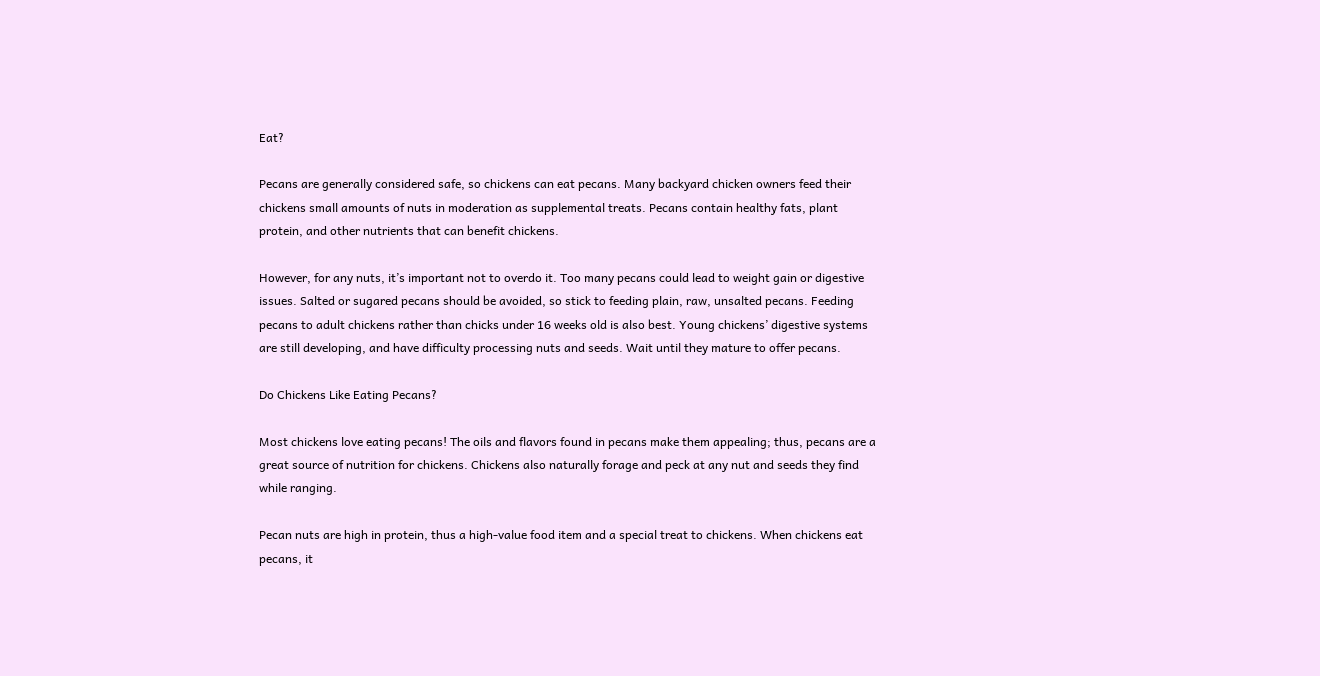Eat?

Pecans are generally considered safe, so chickens can eat pecans. Many backyard chicken owners feed their chickens small amounts of nuts in moderation as supplemental treats. Pecans contain healthy fats, plant protein, and other nutrients that can benefit chickens.

However, for any nuts, it’s important not to overdo it. Too many pecans could lead to weight gain or digestive issues. Salted or sugared pecans should be avoided, so stick to feeding plain, raw, unsalted pecans. Feeding pecans to adult chickens rather than chicks under 16 weeks old is also best. Young chickens’ digestive systems are still developing, and have difficulty processing nuts and seeds. Wait until they mature to offer pecans.

Do Chickens Like Eating Pecans?

Most chickens love eating pecans! The oils and flavors found in pecans make them appealing; thus, pecans are a great source of nutrition for chickens. Chickens also naturally forage and peck at any nut and seeds they find while ranging.

Pecan nuts are high in protein, thus a high-value food item and a special treat to chickens. When chickens eat pecans, it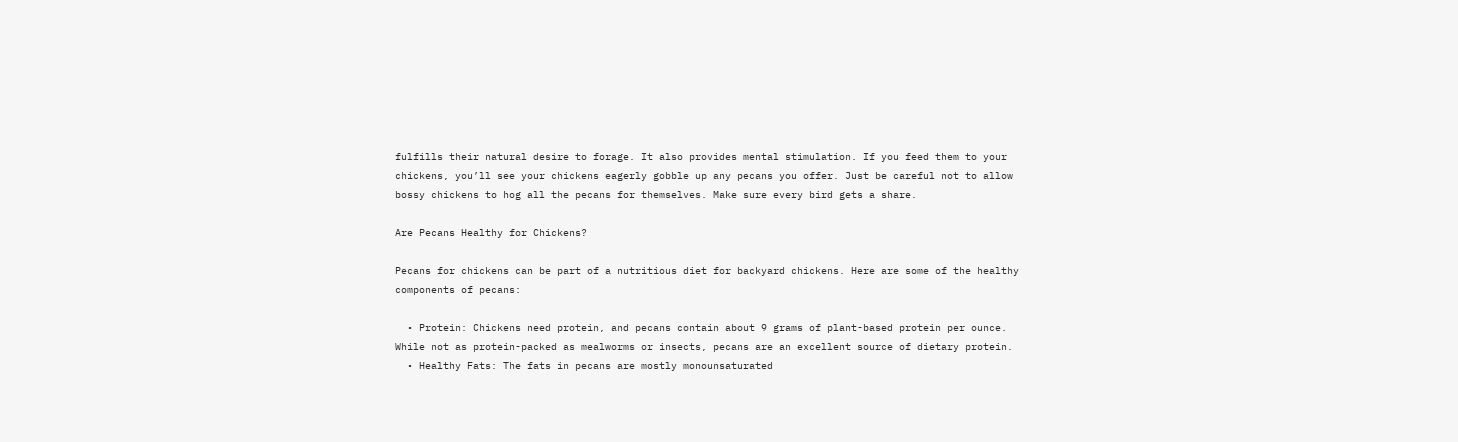fulfills their natural desire to forage. It also provides mental stimulation. If you feed them to your chickens, you’ll see your chickens eagerly gobble up any pecans you offer. Just be careful not to allow bossy chickens to hog all the pecans for themselves. Make sure every bird gets a share.

Are Pecans Healthy for Chickens?

Pecans for chickens can be part of a nutritious diet for backyard chickens. Here are some of the healthy components of pecans:

  • Protein: Chickens need protein, and pecans contain about 9 grams of plant-based protein per ounce. While not as protein-packed as mealworms or insects, pecans are an excellent source of dietary protein.
  • Healthy Fats: The fats in pecans are mostly monounsaturated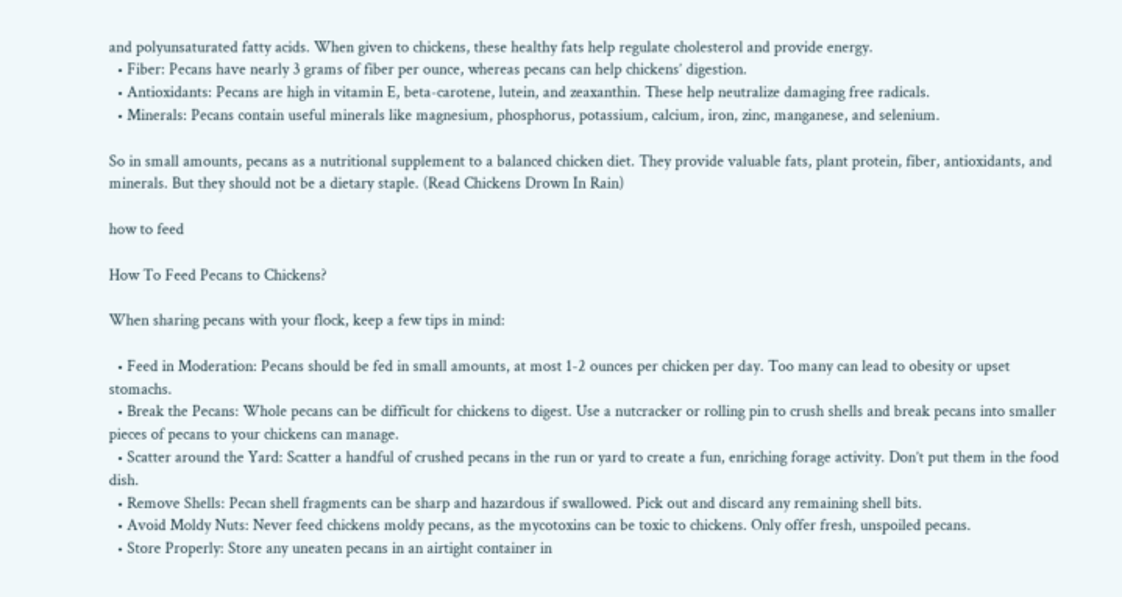and polyunsaturated fatty acids. When given to chickens, these healthy fats help regulate cholesterol and provide energy.
  • Fiber: Pecans have nearly 3 grams of fiber per ounce, whereas pecans can help chickens’ digestion.
  • Antioxidants: Pecans are high in vitamin E, beta-carotene, lutein, and zeaxanthin. These help neutralize damaging free radicals.
  • Minerals: Pecans contain useful minerals like magnesium, phosphorus, potassium, calcium, iron, zinc, manganese, and selenium.

So in small amounts, pecans as a nutritional supplement to a balanced chicken diet. They provide valuable fats, plant protein, fiber, antioxidants, and minerals. But they should not be a dietary staple. (Read Chickens Drown In Rain)

how to feed

How To Feed Pecans to Chickens?

When sharing pecans with your flock, keep a few tips in mind:

  • Feed in Moderation: Pecans should be fed in small amounts, at most 1-2 ounces per chicken per day. Too many can lead to obesity or upset stomachs.
  • Break the Pecans: Whole pecans can be difficult for chickens to digest. Use a nutcracker or rolling pin to crush shells and break pecans into smaller pieces of pecans to your chickens can manage.
  • Scatter around the Yard: Scatter a handful of crushed pecans in the run or yard to create a fun, enriching forage activity. Don’t put them in the food dish.
  • Remove Shells: Pecan shell fragments can be sharp and hazardous if swallowed. Pick out and discard any remaining shell bits.
  • Avoid Moldy Nuts: Never feed chickens moldy pecans, as the mycotoxins can be toxic to chickens. Only offer fresh, unspoiled pecans.
  • Store Properly: Store any uneaten pecans in an airtight container in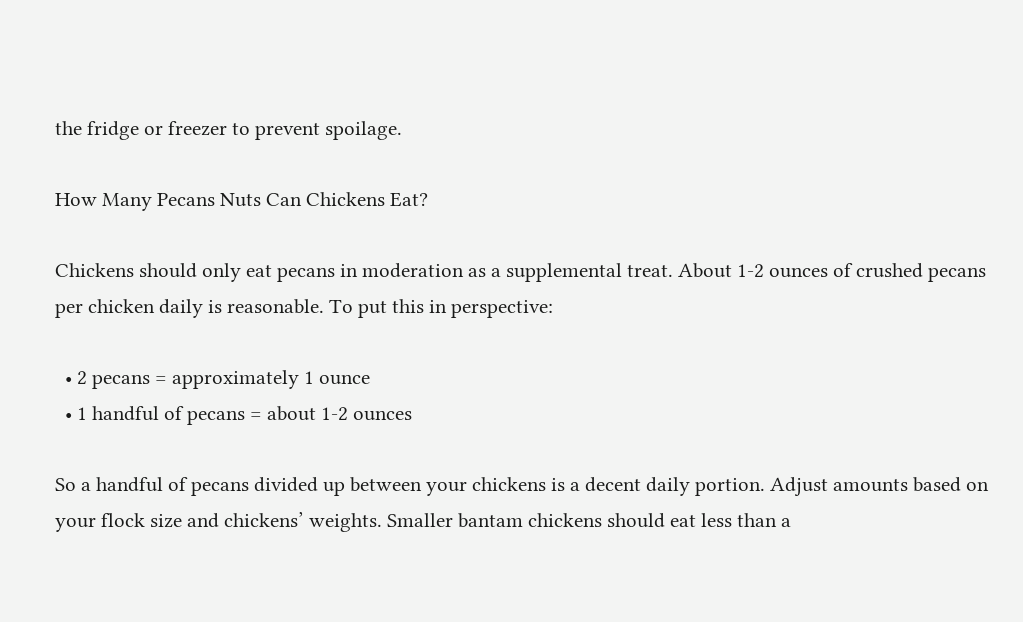the fridge or freezer to prevent spoilage.

How Many Pecans Nuts Can Chickens Eat?

Chickens should only eat pecans in moderation as a supplemental treat. About 1-2 ounces of crushed pecans per chicken daily is reasonable. To put this in perspective:

  • 2 pecans = approximately 1 ounce
  • 1 handful of pecans = about 1-2 ounces

So a handful of pecans divided up between your chickens is a decent daily portion. Adjust amounts based on your flock size and chickens’ weights. Smaller bantam chickens should eat less than a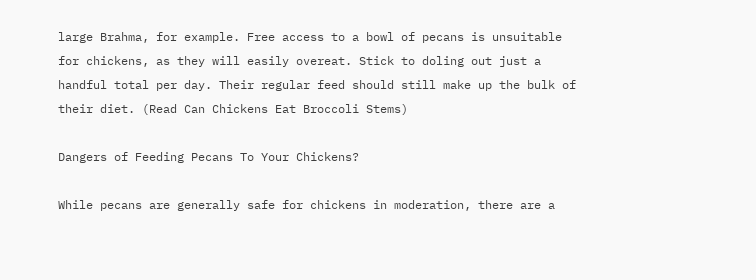large Brahma, for example. Free access to a bowl of pecans is unsuitable for chickens, as they will easily overeat. Stick to doling out just a handful total per day. Their regular feed should still make up the bulk of their diet. (Read Can Chickens Eat Broccoli Stems)

Dangers of Feeding Pecans To Your Chickens?

While pecans are generally safe for chickens in moderation, there are a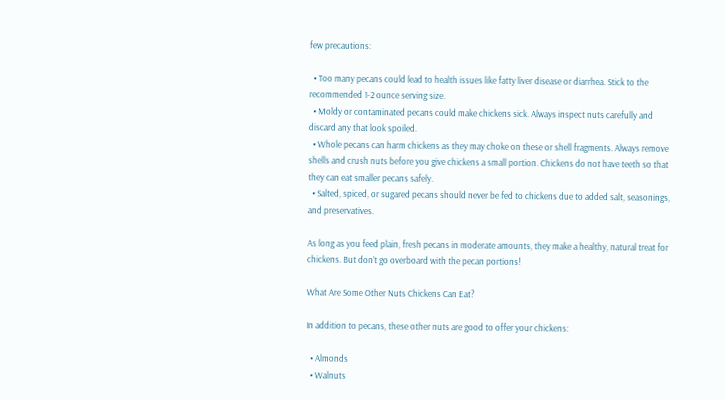few precautions:

  • Too many pecans could lead to health issues like fatty liver disease or diarrhea. Stick to the recommended 1-2 ounce serving size.
  • Moldy or contaminated pecans could make chickens sick. Always inspect nuts carefully and discard any that look spoiled.
  • Whole pecans can harm chickens as they may choke on these or shell fragments. Always remove shells and crush nuts before you give chickens a small portion. Chickens do not have teeth so that they can eat smaller pecans safely.
  • Salted, spiced, or sugared pecans should never be fed to chickens due to added salt, seasonings, and preservatives.

As long as you feed plain, fresh pecans in moderate amounts, they make a healthy, natural treat for chickens. But don’t go overboard with the pecan portions!

What Are Some Other Nuts Chickens Can Eat?

In addition to pecans, these other nuts are good to offer your chickens:

  • Almonds
  • Walnuts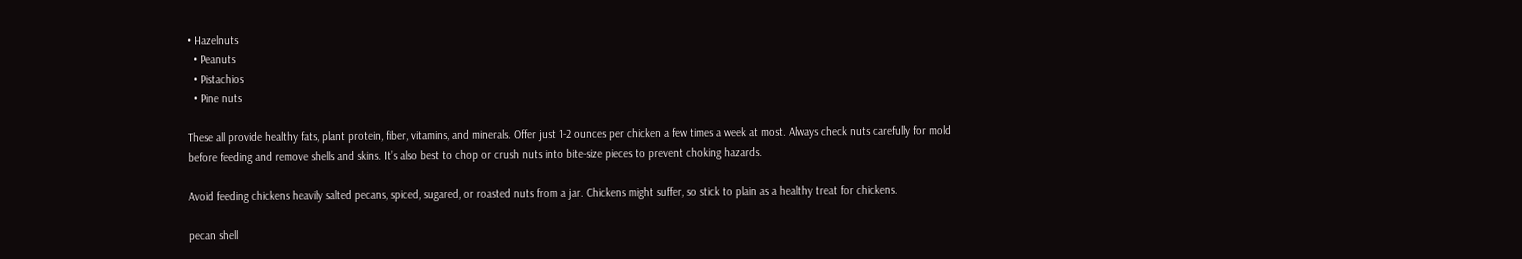• Hazelnuts
  • Peanuts
  • Pistachios
  • Pine nuts

These all provide healthy fats, plant protein, fiber, vitamins, and minerals. Offer just 1-2 ounces per chicken a few times a week at most. Always check nuts carefully for mold before feeding and remove shells and skins. It’s also best to chop or crush nuts into bite-size pieces to prevent choking hazards.

Avoid feeding chickens heavily salted pecans, spiced, sugared, or roasted nuts from a jar. Chickens might suffer, so stick to plain as a healthy treat for chickens.

pecan shell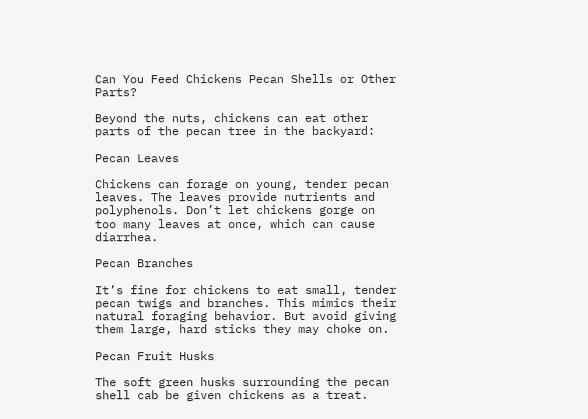Can You Feed Chickens Pecan Shells or Other Parts?

Beyond the nuts, chickens can eat other parts of the pecan tree in the backyard:

Pecan Leaves

Chickens can forage on young, tender pecan leaves. The leaves provide nutrients and polyphenols. Don’t let chickens gorge on too many leaves at once, which can cause diarrhea.

Pecan Branches

It’s fine for chickens to eat small, tender pecan twigs and branches. This mimics their natural foraging behavior. But avoid giving them large, hard sticks they may choke on.

Pecan Fruit Husks

The soft green husks surrounding the pecan shell cab be given chickens as a treat.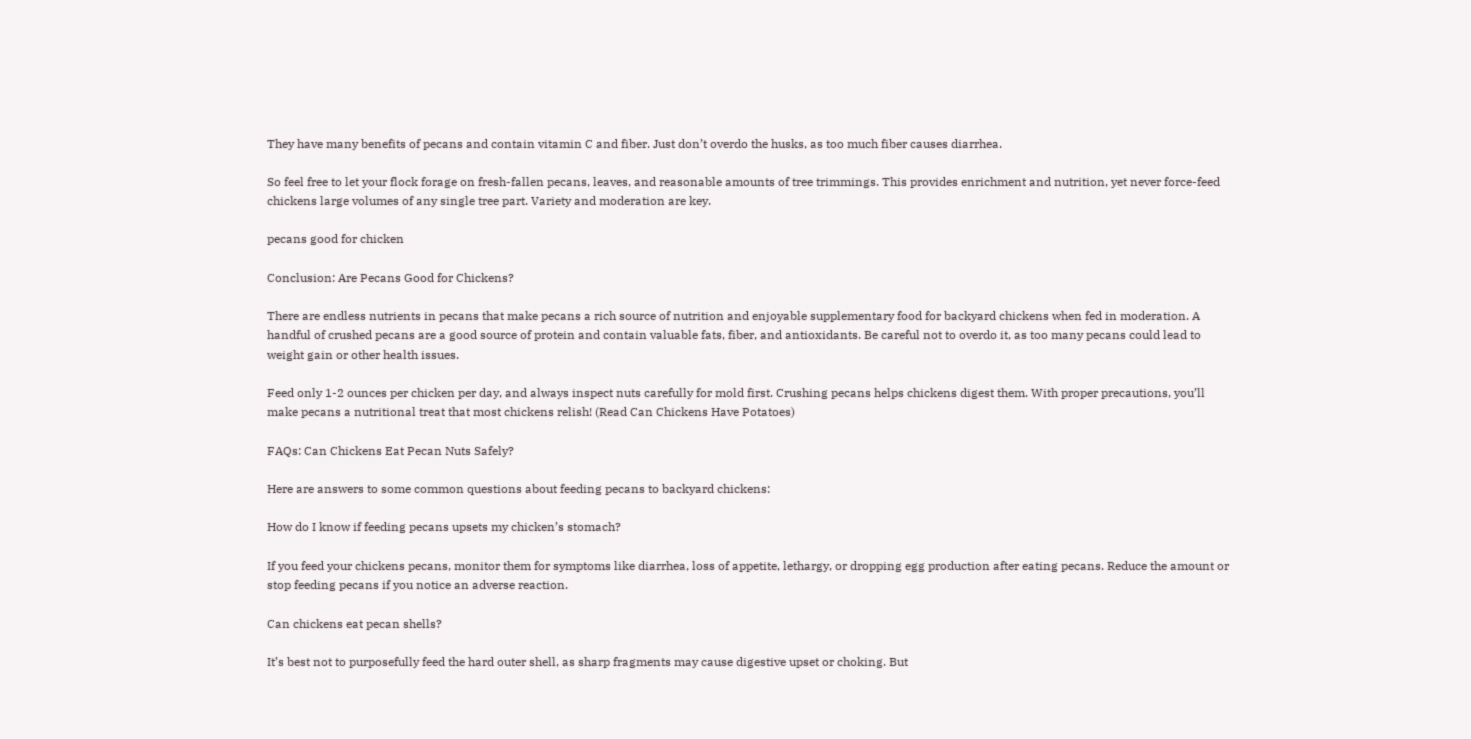They have many benefits of pecans and contain vitamin C and fiber. Just don’t overdo the husks, as too much fiber causes diarrhea.

So feel free to let your flock forage on fresh-fallen pecans, leaves, and reasonable amounts of tree trimmings. This provides enrichment and nutrition, yet never force-feed chickens large volumes of any single tree part. Variety and moderation are key.

pecans good for chicken

Conclusion: Are Pecans Good for Chickens?

There are endless nutrients in pecans that make pecans a rich source of nutrition and enjoyable supplementary food for backyard chickens when fed in moderation. A handful of crushed pecans are a good source of protein and contain valuable fats, fiber, and antioxidants. Be careful not to overdo it, as too many pecans could lead to weight gain or other health issues.

Feed only 1-2 ounces per chicken per day, and always inspect nuts carefully for mold first. Crushing pecans helps chickens digest them. With proper precautions, you’ll make pecans a nutritional treat that most chickens relish! (Read Can Chickens Have Potatoes)

FAQs: Can Chickens Eat Pecan Nuts Safely?

Here are answers to some common questions about feeding pecans to backyard chickens:

How do I know if feeding pecans upsets my chicken’s stomach?

If you feed your chickens pecans, monitor them for symptoms like diarrhea, loss of appetite, lethargy, or dropping egg production after eating pecans. Reduce the amount or stop feeding pecans if you notice an adverse reaction.

Can chickens eat pecan shells?

It’s best not to purposefully feed the hard outer shell, as sharp fragments may cause digestive upset or choking. But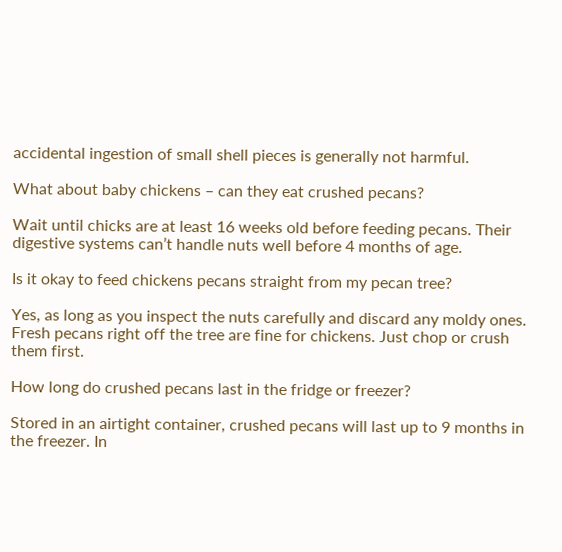accidental ingestion of small shell pieces is generally not harmful.

What about baby chickens – can they eat crushed pecans?

Wait until chicks are at least 16 weeks old before feeding pecans. Their digestive systems can’t handle nuts well before 4 months of age.

Is it okay to feed chickens pecans straight from my pecan tree?

Yes, as long as you inspect the nuts carefully and discard any moldy ones. Fresh pecans right off the tree are fine for chickens. Just chop or crush them first.

How long do crushed pecans last in the fridge or freezer?

Stored in an airtight container, crushed pecans will last up to 9 months in the freezer. In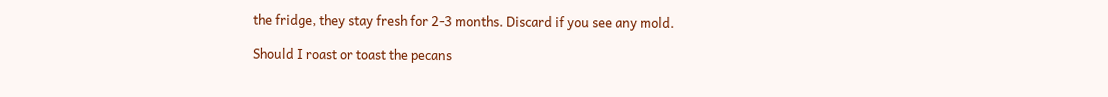the fridge, they stay fresh for 2-3 months. Discard if you see any mold.

Should I roast or toast the pecans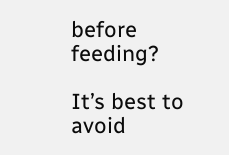before feeding?

It’s best to avoid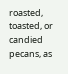roasted, toasted, or candied pecans, as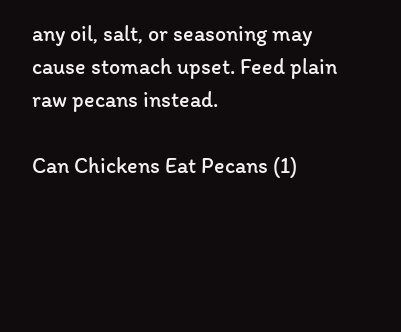any oil, salt, or seasoning may cause stomach upset. Feed plain raw pecans instead.

Can Chickens Eat Pecans (1)